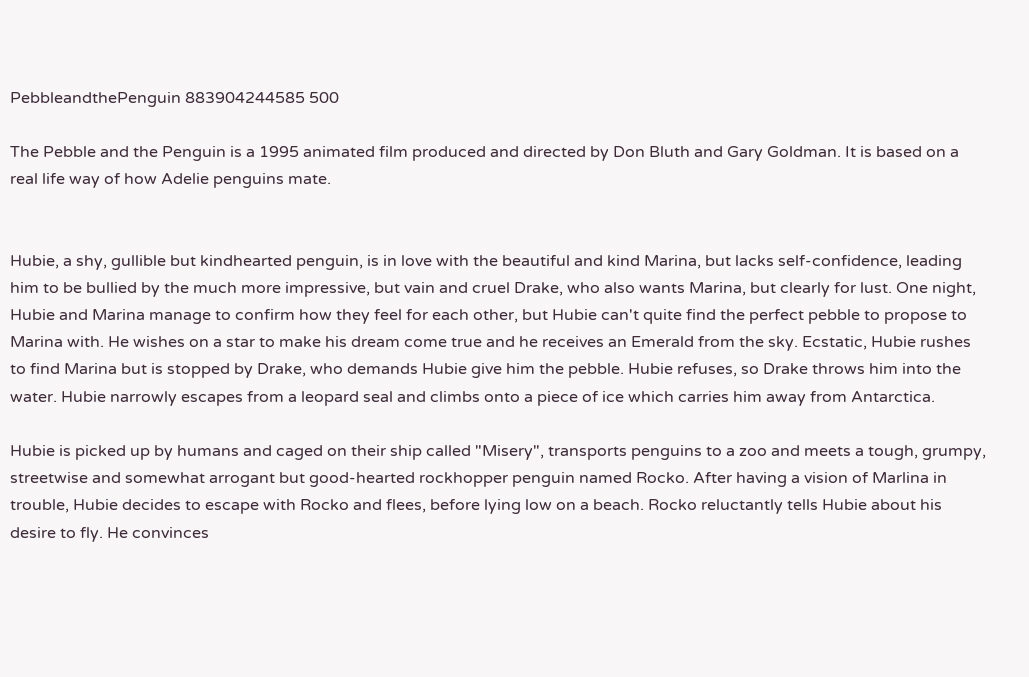PebbleandthePenguin 883904244585 500

The Pebble and the Penguin is a 1995 animated film produced and directed by Don Bluth and Gary Goldman. It is based on a real life way of how Adelie penguins mate.


Hubie, a shy, gullible but kindhearted penguin, is in love with the beautiful and kind Marina, but lacks self-confidence, leading him to be bullied by the much more impressive, but vain and cruel Drake, who also wants Marina, but clearly for lust. One night, Hubie and Marina manage to confirm how they feel for each other, but Hubie can't quite find the perfect pebble to propose to Marina with. He wishes on a star to make his dream come true and he receives an Emerald from the sky. Ecstatic, Hubie rushes to find Marina but is stopped by Drake, who demands Hubie give him the pebble. Hubie refuses, so Drake throws him into the water. Hubie narrowly escapes from a leopard seal and climbs onto a piece of ice which carries him away from Antarctica.

Hubie is picked up by humans and caged on their ship called "Misery", transports penguins to a zoo and meets a tough, grumpy, streetwise and somewhat arrogant but good-hearted rockhopper penguin named Rocko. After having a vision of Marlina in trouble, Hubie decides to escape with Rocko and flees, before lying low on a beach. Rocko reluctantly tells Hubie about his desire to fly. He convinces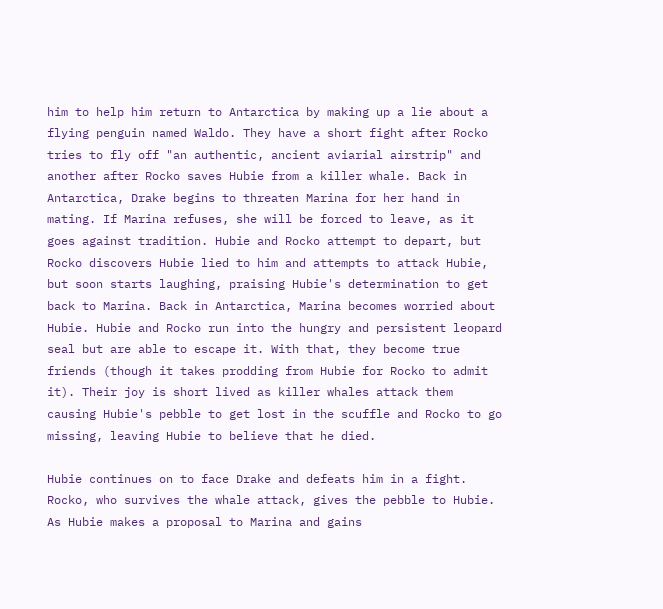him to help him return to Antarctica by making up a lie about a flying penguin named Waldo. They have a short fight after Rocko tries to fly off "an authentic, ancient aviarial airstrip" and another after Rocko saves Hubie from a killer whale. Back in Antarctica, Drake begins to threaten Marina for her hand in mating. If Marina refuses, she will be forced to leave, as it goes against tradition. Hubie and Rocko attempt to depart, but Rocko discovers Hubie lied to him and attempts to attack Hubie, but soon starts laughing, praising Hubie's determination to get back to Marina. Back in Antarctica, Marina becomes worried about Hubie. Hubie and Rocko run into the hungry and persistent leopard seal but are able to escape it. With that, they become true friends (though it takes prodding from Hubie for Rocko to admit it). Their joy is short lived as killer whales attack them causing Hubie's pebble to get lost in the scuffle and Rocko to go missing, leaving Hubie to believe that he died.

Hubie continues on to face Drake and defeats him in a fight. Rocko, who survives the whale attack, gives the pebble to Hubie. As Hubie makes a proposal to Marina and gains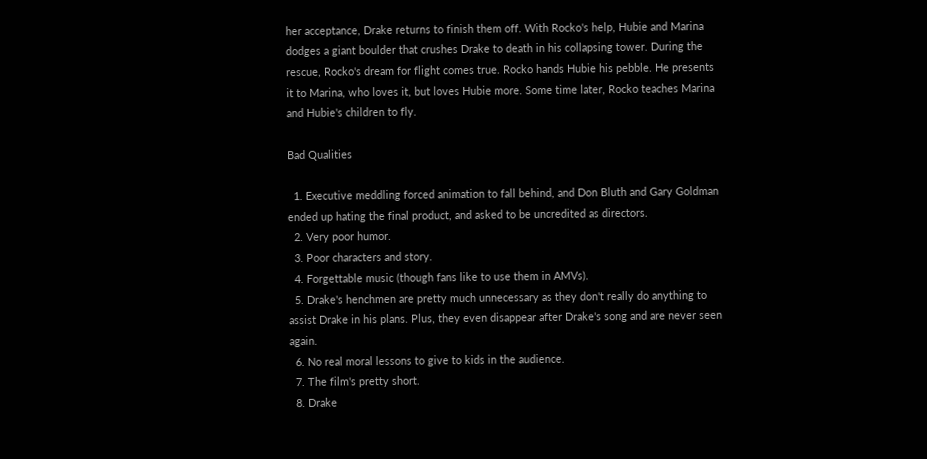her acceptance, Drake returns to finish them off. With Rocko's help, Hubie and Marina dodges a giant boulder that crushes Drake to death in his collapsing tower. During the rescue, Rocko's dream for flight comes true. Rocko hands Hubie his pebble. He presents it to Marina, who loves it, but loves Hubie more. Some time later, Rocko teaches Marina and Hubie's children to fly.

Bad Qualities

  1. Executive meddling forced animation to fall behind, and Don Bluth and Gary Goldman ended up hating the final product, and asked to be uncredited as directors.
  2. Very poor humor.
  3. Poor characters and story.
  4. Forgettable music (though fans like to use them in AMVs).
  5. Drake's henchmen are pretty much unnecessary as they don't really do anything to assist Drake in his plans. Plus, they even disappear after Drake's song and are never seen again.
  6. No real moral lessons to give to kids in the audience.
  7. The film's pretty short.
  8. Drake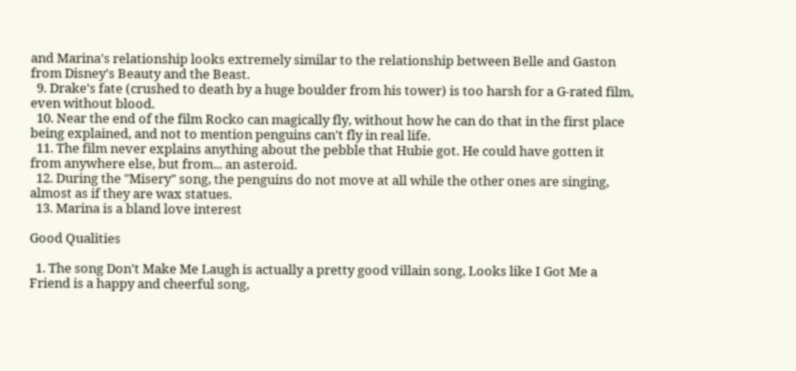and Marina's relationship looks extremely similar to the relationship between Belle and Gaston from Disney's Beauty and the Beast.
  9. Drake's fate (crushed to death by a huge boulder from his tower) is too harsh for a G-rated film, even without blood.
  10. Near the end of the film Rocko can magically fly, without how he can do that in the first place being explained, and not to mention penguins can't fly in real life.
  11. The film never explains anything about the pebble that Hubie got. He could have gotten it from anywhere else, but from... an asteroid.
  12. During the "Misery" song, the penguins do not move at all while the other ones are singing, almost as if they are wax statues.
  13. Marina is a bland love interest

Good Qualities

  1. The song Don't Make Me Laugh is actually a pretty good villain song, Looks like I Got Me a Friend is a happy and cheerful song,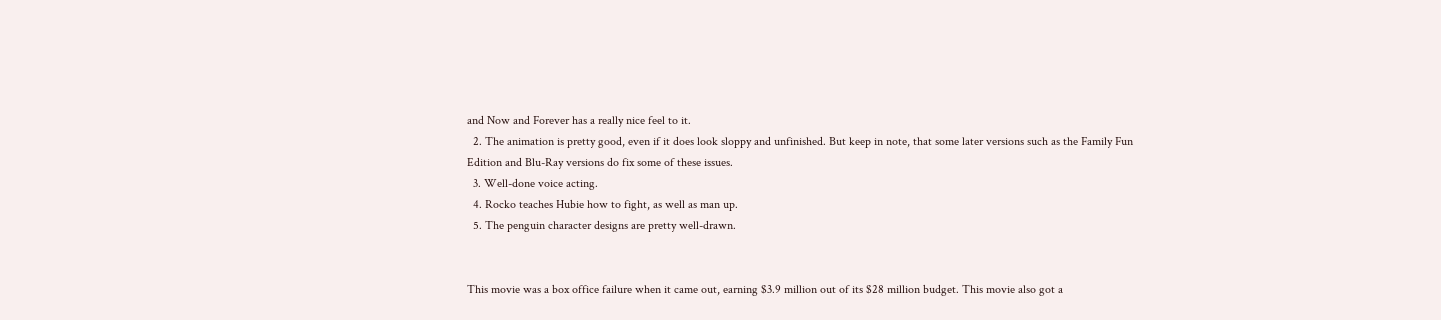and Now and Forever has a really nice feel to it.
  2. The animation is pretty good, even if it does look sloppy and unfinished. But keep in note, that some later versions such as the Family Fun Edition and Blu-Ray versions do fix some of these issues.
  3. Well-done voice acting.
  4. Rocko teaches Hubie how to fight, as well as man up.
  5. The penguin character designs are pretty well-drawn.


This movie was a box office failure when it came out, earning $3.9 million out of its $28 million budget. This movie also got a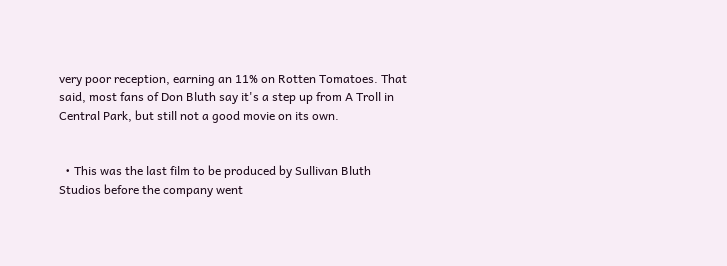very poor reception, earning an 11% on Rotten Tomatoes. That said, most fans of Don Bluth say it's a step up from A Troll in Central Park, but still not a good movie on its own.


  • This was the last film to be produced by Sullivan Bluth Studios before the company went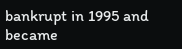bankrupt in 1995 and became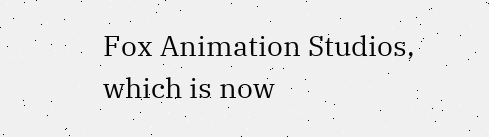Fox Animation Studios, which is now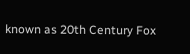known as 20th Century Fox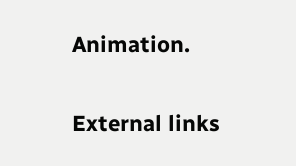Animation.


External links